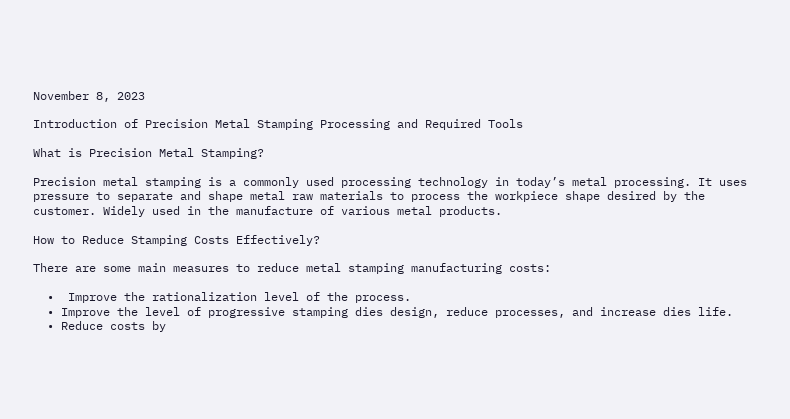November 8, 2023

Introduction of Precision Metal Stamping Processing and Required Tools

What is Precision Metal Stamping?

Precision metal stamping is a commonly used processing technology in today’s metal processing. It uses pressure to separate and shape metal raw materials to process the workpiece shape desired by the customer. Widely used in the manufacture of various metal products.

How to Reduce Stamping Costs Effectively?

There are some main measures to reduce metal stamping manufacturing costs:

  •  Improve the rationalization level of the process.
  • Improve the level of progressive stamping dies design, reduce processes, and increase dies life.
  • Reduce costs by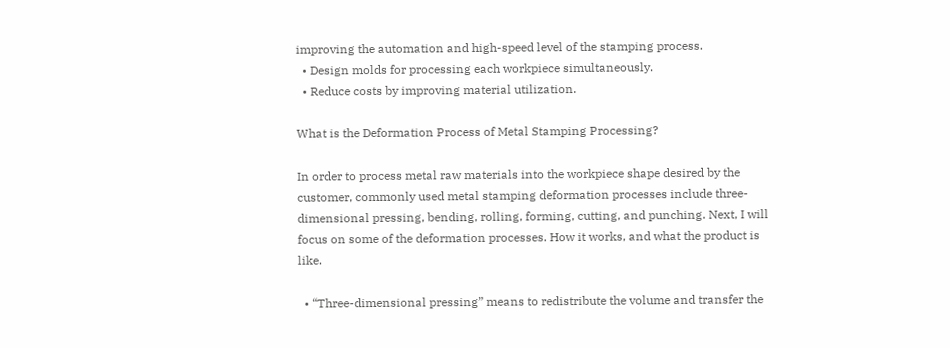improving the automation and high-speed level of the stamping process.
  • Design molds for processing each workpiece simultaneously.
  • Reduce costs by improving material utilization.

What is the Deformation Process of Metal Stamping Processing?

In order to process metal raw materials into the workpiece shape desired by the customer, commonly used metal stamping deformation processes include three-dimensional pressing, bending, rolling, forming, cutting, and punching. Next, I will focus on some of the deformation processes. How it works, and what the product is like.

  • “Three-dimensional pressing” means to redistribute the volume and transfer the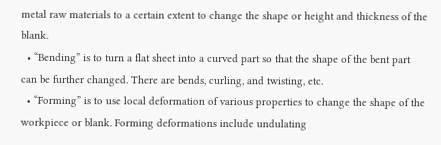metal raw materials to a certain extent to change the shape or height and thickness of the blank.
  • “Bending” is to turn a flat sheet into a curved part so that the shape of the bent part can be further changed. There are bends, curling, and twisting, etc.
  • “Forming” is to use local deformation of various properties to change the shape of the workpiece or blank. Forming deformations include undulating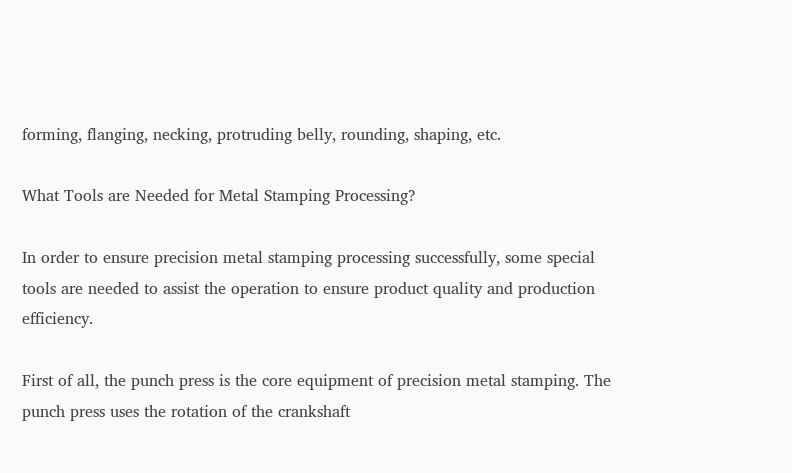forming, flanging, necking, protruding belly, rounding, shaping, etc.

What Tools are Needed for Metal Stamping Processing?

In order to ensure precision metal stamping processing successfully, some special tools are needed to assist the operation to ensure product quality and production efficiency.

First of all, the punch press is the core equipment of precision metal stamping. The punch press uses the rotation of the crankshaft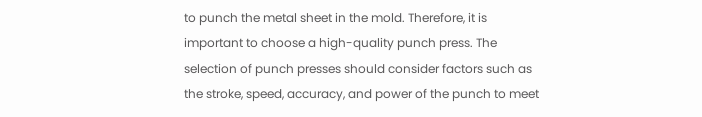to punch the metal sheet in the mold. Therefore, it is important to choose a high-quality punch press. The selection of punch presses should consider factors such as the stroke, speed, accuracy, and power of the punch to meet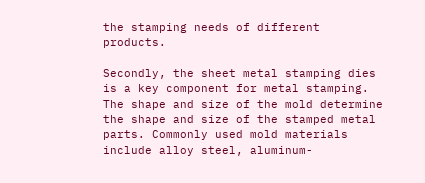the stamping needs of different products.

Secondly, the sheet metal stamping dies is a key component for metal stamping. The shape and size of the mold determine the shape and size of the stamped metal parts. Commonly used mold materials include alloy steel, aluminum-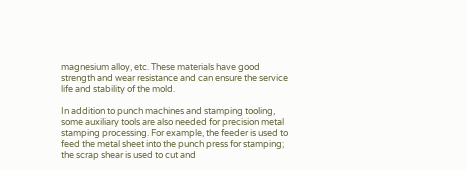magnesium alloy, etc. These materials have good strength and wear resistance and can ensure the service life and stability of the mold.

In addition to punch machines and stamping tooling, some auxiliary tools are also needed for precision metal stamping processing. For example, the feeder is used to feed the metal sheet into the punch press for stamping; the scrap shear is used to cut and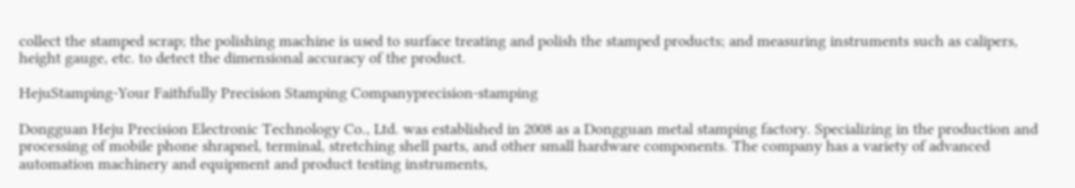collect the stamped scrap; the polishing machine is used to surface treating and polish the stamped products; and measuring instruments such as calipers, height gauge, etc. to detect the dimensional accuracy of the product.

HejuStamping-Your Faithfully Precision Stamping Companyprecision-stamping

Dongguan Heju Precision Electronic Technology Co., Ltd. was established in 2008 as a Dongguan metal stamping factory. Specializing in the production and processing of mobile phone shrapnel, terminal, stretching shell parts, and other small hardware components. The company has a variety of advanced automation machinery and equipment and product testing instruments,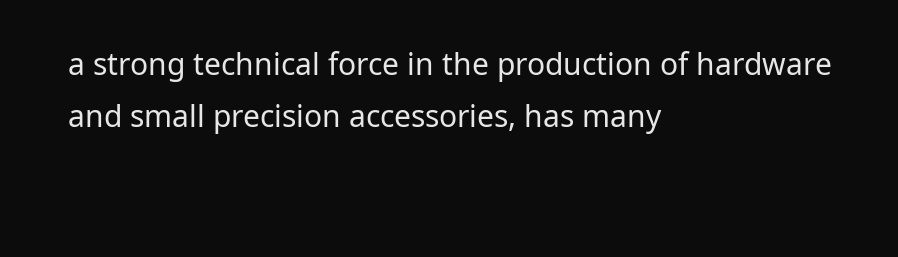a strong technical force in the production of hardware and small precision accessories, has many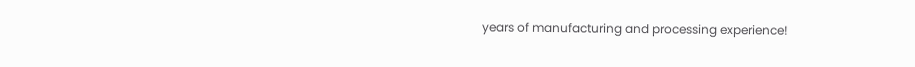years of manufacturing and processing experience!